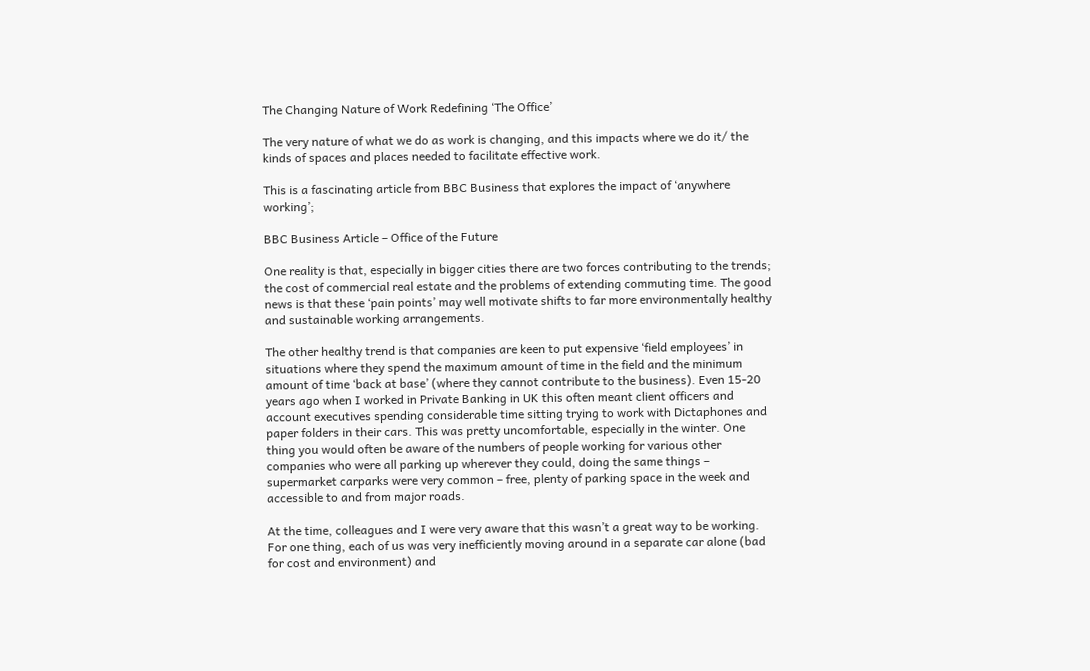The Changing Nature of Work Redefining ‘The Office’

The very nature of what we do as work is changing, and this impacts where we do it/ the kinds of spaces and places needed to facilitate effective work.

This is a fascinating article from BBC Business that explores the impact of ‘anywhere working’;

BBC Business Article – Office of the Future

One reality is that, especially in bigger cities there are two forces contributing to the trends; the cost of commercial real estate and the problems of extending commuting time. The good news is that these ‘pain points’ may well motivate shifts to far more environmentally healthy and sustainable working arrangements.

The other healthy trend is that companies are keen to put expensive ‘field employees’ in situations where they spend the maximum amount of time in the field and the minimum amount of time ‘back at base’ (where they cannot contribute to the business). Even 15-20 years ago when I worked in Private Banking in UK this often meant client officers and account executives spending considerable time sitting trying to work with Dictaphones and paper folders in their cars. This was pretty uncomfortable, especially in the winter. One thing you would often be aware of the numbers of people working for various other companies who were all parking up wherever they could, doing the same things – supermarket carparks were very common – free, plenty of parking space in the week and accessible to and from major roads.

At the time, colleagues and I were very aware that this wasn’t a great way to be working. For one thing, each of us was very inefficiently moving around in a separate car alone (bad for cost and environment) and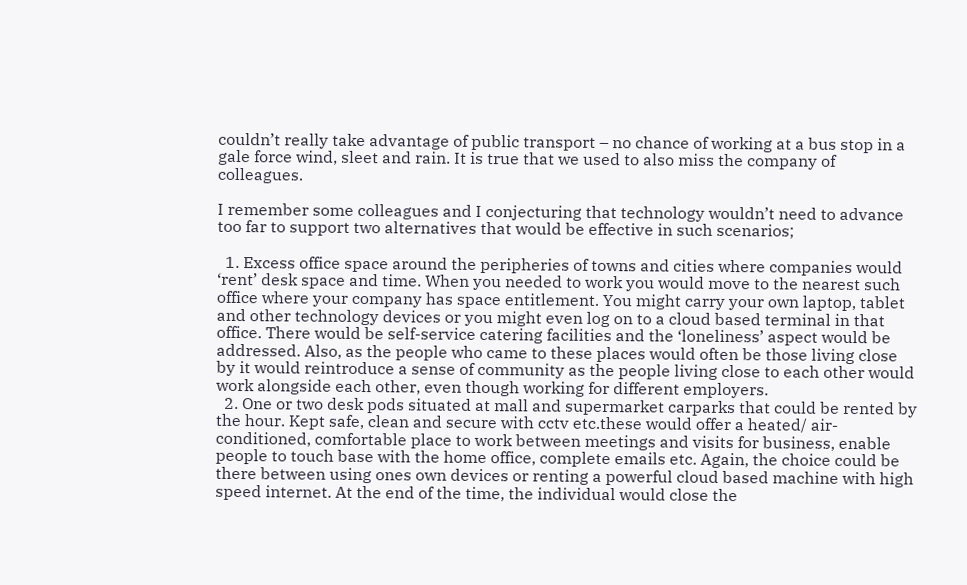couldn’t really take advantage of public transport – no chance of working at a bus stop in a gale force wind, sleet and rain. It is true that we used to also miss the company of colleagues.

I remember some colleagues and I conjecturing that technology wouldn’t need to advance too far to support two alternatives that would be effective in such scenarios;

  1. Excess office space around the peripheries of towns and cities where companies would ‘rent’ desk space and time. When you needed to work you would move to the nearest such office where your company has space entitlement. You might carry your own laptop, tablet and other technology devices or you might even log on to a cloud based terminal in that office. There would be self-service catering facilities and the ‘loneliness’ aspect would be addressed. Also, as the people who came to these places would often be those living close by it would reintroduce a sense of community as the people living close to each other would work alongside each other, even though working for different employers.
  2. One or two desk pods situated at mall and supermarket carparks that could be rented by the hour. Kept safe, clean and secure with cctv etc.these would offer a heated/ air-conditioned, comfortable place to work between meetings and visits for business, enable people to touch base with the home office, complete emails etc. Again, the choice could be there between using ones own devices or renting a powerful cloud based machine with high speed internet. At the end of the time, the individual would close the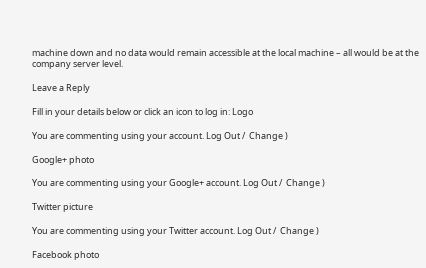machine down and no data would remain accessible at the local machine – all would be at the company server level.

Leave a Reply

Fill in your details below or click an icon to log in: Logo

You are commenting using your account. Log Out /  Change )

Google+ photo

You are commenting using your Google+ account. Log Out /  Change )

Twitter picture

You are commenting using your Twitter account. Log Out /  Change )

Facebook photo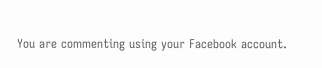You are commenting using your Facebook account.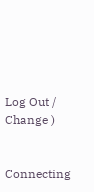Log Out /  Change )


Connecting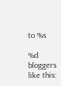to %s

%d bloggers like this: